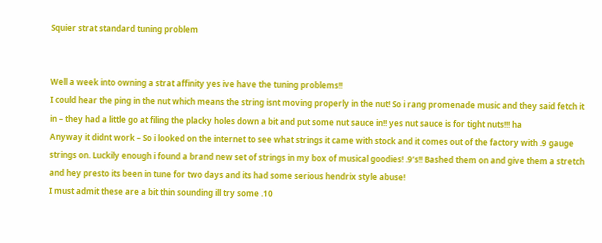Squier strat standard tuning problem


Well a week into owning a strat affinity yes ive have the tuning problems!!
I could hear the ping in the nut which means the string isnt moving properly in the nut! So i rang promenade music and they said fetch it in – they had a little go at filing the placky holes down a bit and put some nut sauce in!! yes nut sauce is for tight nuts!!! ha
Anyway it didnt work – So i looked on the internet to see what strings it came with stock and it comes out of the factory with .9 gauge strings on. Luckily enough i found a brand new set of strings in my box of musical goodies! .9’s!! Bashed them on and give them a stretch and hey presto its been in tune for two days and its had some serious hendrix style abuse!
I must admit these are a bit thin sounding ill try some .10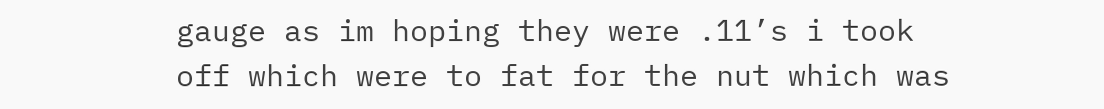gauge as im hoping they were .11’s i took off which were to fat for the nut which was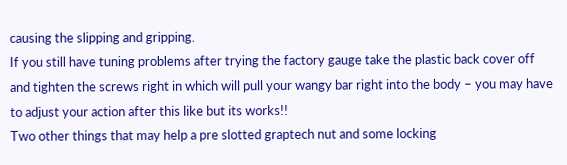causing the slipping and gripping.
If you still have tuning problems after trying the factory gauge take the plastic back cover off and tighten the screws right in which will pull your wangy bar right into the body – you may have to adjust your action after this like but its works!!
Two other things that may help a pre slotted graptech nut and some locking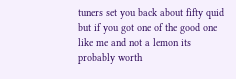tuners set you back about fifty quid but if you got one of the good one like me and not a lemon its probably worth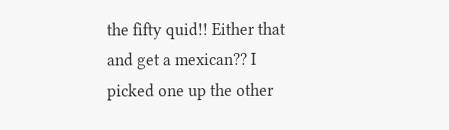the fifty quid!! Either that and get a mexican?? I picked one up the other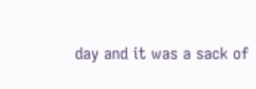day and it was a sack of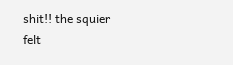shit!! the squier felt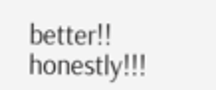better!! honestly!!!